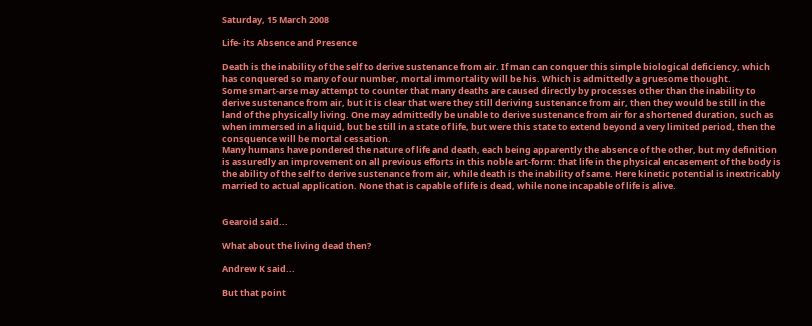Saturday, 15 March 2008

Life- its Absence and Presence

Death is the inability of the self to derive sustenance from air. If man can conquer this simple biological deficiency, which has conquered so many of our number, mortal immortality will be his. Which is admittedly a gruesome thought.
Some smart-arse may attempt to counter that many deaths are caused directly by processes other than the inability to derive sustenance from air, but it is clear that were they still deriving sustenance from air, then they would be still in the land of the physically living. One may admittedly be unable to derive sustenance from air for a shortened duration, such as when immersed in a liquid, but be still in a state of life, but were this state to extend beyond a very limited period, then the consquence will be mortal cessation.
Many humans have pondered the nature of life and death, each being apparently the absence of the other, but my definition is assuredly an improvement on all previous efforts in this noble art-form: that life in the physical encasement of the body is the ability of the self to derive sustenance from air, while death is the inability of same. Here kinetic potential is inextricably married to actual application. None that is capable of life is dead, while none incapable of life is alive.


Gearoid said...

What about the living dead then?

Andrew K said...

But that point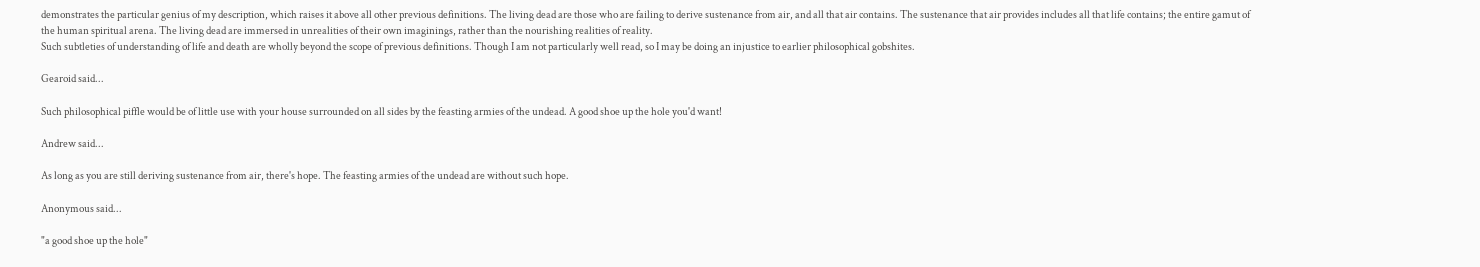demonstrates the particular genius of my description, which raises it above all other previous definitions. The living dead are those who are failing to derive sustenance from air, and all that air contains. The sustenance that air provides includes all that life contains; the entire gamut of the human spiritual arena. The living dead are immersed in unrealities of their own imaginings, rather than the nourishing realities of reality.
Such subtleties of understanding of life and death are wholly beyond the scope of previous definitions. Though I am not particularly well read, so I may be doing an injustice to earlier philosophical gobshites.

Gearoid said...

Such philosophical piffle would be of little use with your house surrounded on all sides by the feasting armies of the undead. A good shoe up the hole you'd want!

Andrew said...

As long as you are still deriving sustenance from air, there's hope. The feasting armies of the undead are without such hope.

Anonymous said...

"a good shoe up the hole"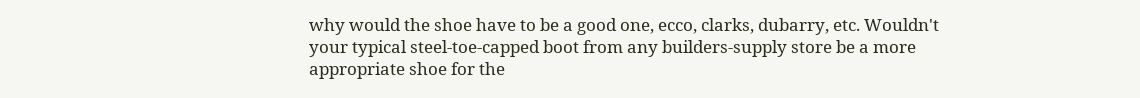why would the shoe have to be a good one, ecco, clarks, dubarry, etc. Wouldn't your typical steel-toe-capped boot from any builders-supply store be a more appropriate shoe for the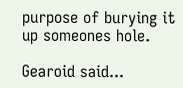purpose of burying it up someones hole.

Gearoid said...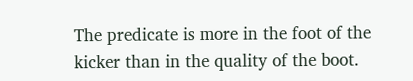The predicate is more in the foot of the kicker than in the quality of the boot.